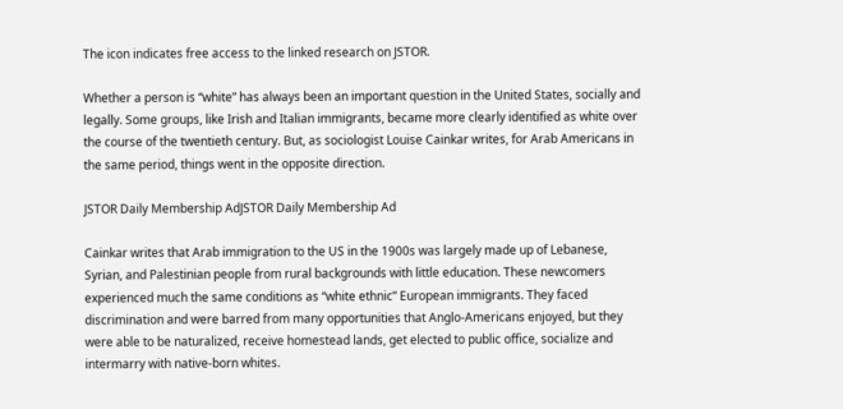The icon indicates free access to the linked research on JSTOR.

Whether a person is “white” has always been an important question in the United States, socially and legally. Some groups, like Irish and Italian immigrants, became more clearly identified as white over the course of the twentieth century. But, as sociologist Louise Cainkar writes, for Arab Americans in the same period, things went in the opposite direction.

JSTOR Daily Membership AdJSTOR Daily Membership Ad

Cainkar writes that Arab immigration to the US in the 1900s was largely made up of Lebanese, Syrian, and Palestinian people from rural backgrounds with little education. These newcomers experienced much the same conditions as “white ethnic” European immigrants. They faced discrimination and were barred from many opportunities that Anglo-Americans enjoyed, but they were able to be naturalized, receive homestead lands, get elected to public office, socialize and intermarry with native-born whites.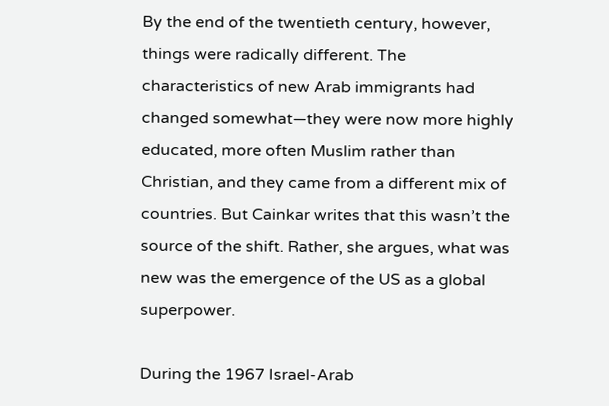By the end of the twentieth century, however, things were radically different. The characteristics of new Arab immigrants had changed somewhat—they were now more highly educated, more often Muslim rather than Christian, and they came from a different mix of countries. But Cainkar writes that this wasn’t the source of the shift. Rather, she argues, what was new was the emergence of the US as a global superpower.

During the 1967 Israel-Arab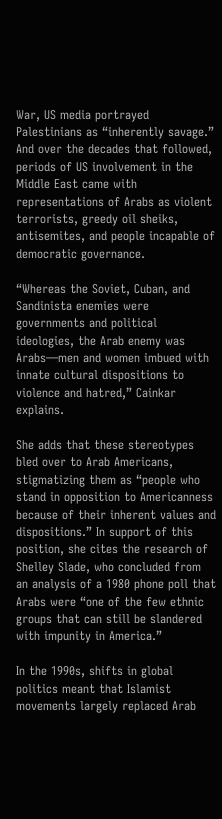War, US media portrayed Palestinians as “inherently savage.” And over the decades that followed, periods of US involvement in the Middle East came with representations of Arabs as violent terrorists, greedy oil sheiks, antisemites, and people incapable of democratic governance.

“Whereas the Soviet, Cuban, and Sandinista enemies were governments and political ideologies, the Arab enemy was Arabs—men and women imbued with innate cultural dispositions to violence and hatred,” Cainkar explains.

She adds that these stereotypes bled over to Arab Americans, stigmatizing them as “people who stand in opposition to Americanness because of their inherent values and dispositions.” In support of this position, she cites the research of Shelley Slade, who concluded from an analysis of a 1980 phone poll that Arabs were “one of the few ethnic groups that can still be slandered with impunity in America.”

In the 1990s, shifts in global politics meant that Islamist movements largely replaced Arab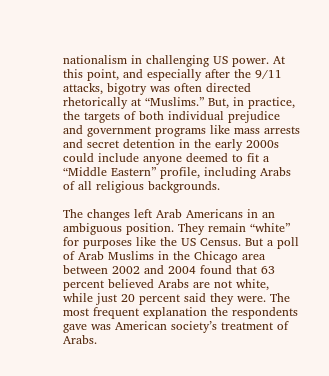nationalism in challenging US power. At this point, and especially after the 9/11 attacks, bigotry was often directed rhetorically at “Muslims.” But, in practice, the targets of both individual prejudice and government programs like mass arrests and secret detention in the early 2000s could include anyone deemed to fit a “Middle Eastern” profile, including Arabs of all religious backgrounds.

The changes left Arab Americans in an ambiguous position. They remain “white” for purposes like the US Census. But a poll of Arab Muslims in the Chicago area between 2002 and 2004 found that 63 percent believed Arabs are not white, while just 20 percent said they were. The most frequent explanation the respondents gave was American society’s treatment of Arabs.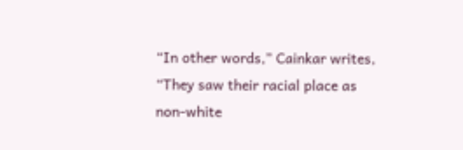“In other words,” Cainkar writes, “They saw their racial place as non-white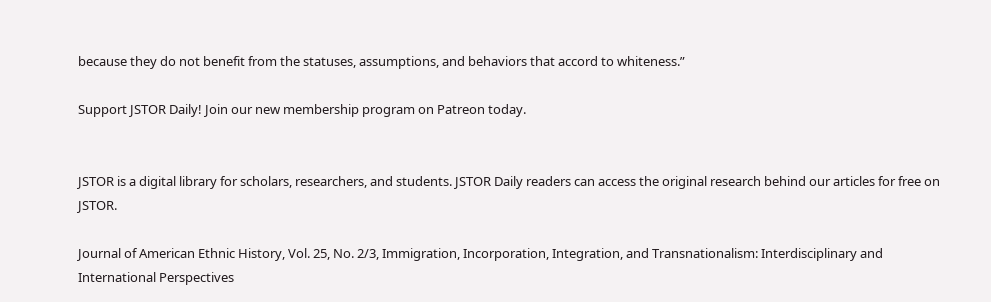because they do not benefit from the statuses, assumptions, and behaviors that accord to whiteness.”

Support JSTOR Daily! Join our new membership program on Patreon today.


JSTOR is a digital library for scholars, researchers, and students. JSTOR Daily readers can access the original research behind our articles for free on JSTOR.

Journal of American Ethnic History, Vol. 25, No. 2/3, Immigration, Incorporation, Integration, and Transnationalism: Interdisciplinary and International Perspectives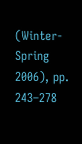(Winter-Spring 2006), pp. 243–278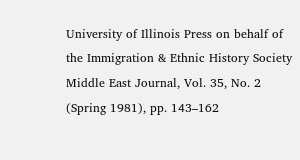University of Illinois Press on behalf of the Immigration & Ethnic History Society
Middle East Journal, Vol. 35, No. 2 (Spring 1981), pp. 143–162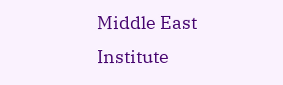Middle East Institute